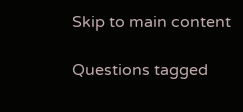Skip to main content

Questions tagged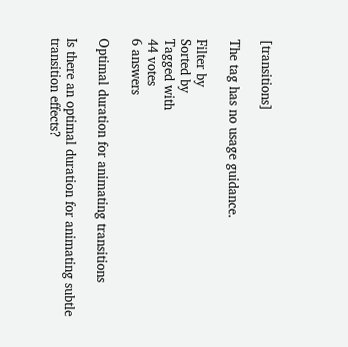[transitions]

The tag has no usage guidance.

Filter by
Sorted by
Tagged with
44 votes
6 answers

Optimal duration for animating transitions

Is there an optimal duration for animating subtle transition effects?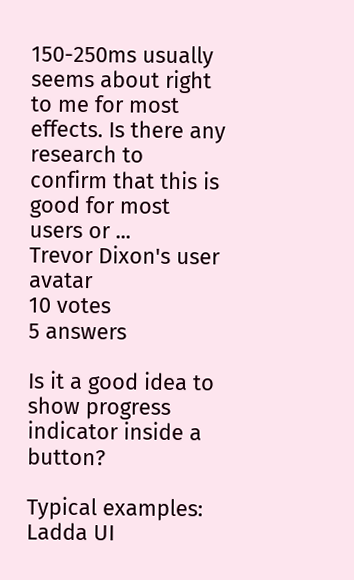150-250ms usually seems about right to me for most effects. Is there any research to confirm that this is good for most users or ...
Trevor Dixon's user avatar
10 votes
5 answers

Is it a good idea to show progress indicator inside a button?

Typical examples: Ladda UI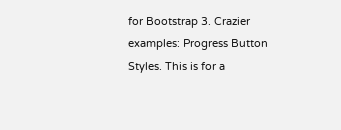for Bootstrap 3. Crazier examples: Progress Button Styles. This is for a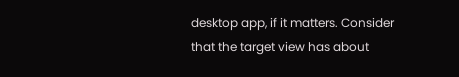desktop app, if it matters. Consider that the target view has about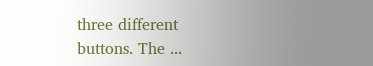three different buttons. The ...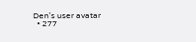Den's user avatar
  • 277